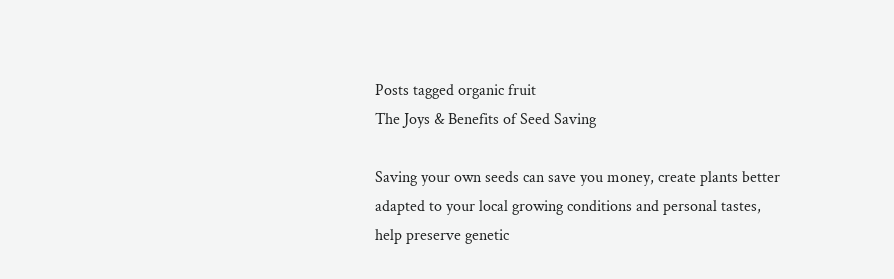Posts tagged organic fruit
The Joys & Benefits of Seed Saving

Saving your own seeds can save you money, create plants better adapted to your local growing conditions and personal tastes, help preserve genetic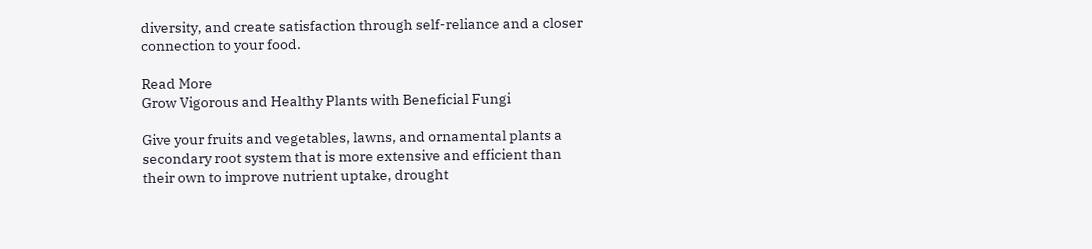diversity, and create satisfaction through self-reliance and a closer connection to your food.

Read More
Grow Vigorous and Healthy Plants with Beneficial Fungi

Give your fruits and vegetables, lawns, and ornamental plants a secondary root system that is more extensive and efficient than their own to improve nutrient uptake, drought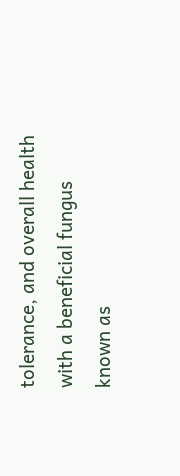tolerance, and overall health with a beneficial fungus known as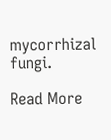mycorrhizal fungi.

Read More